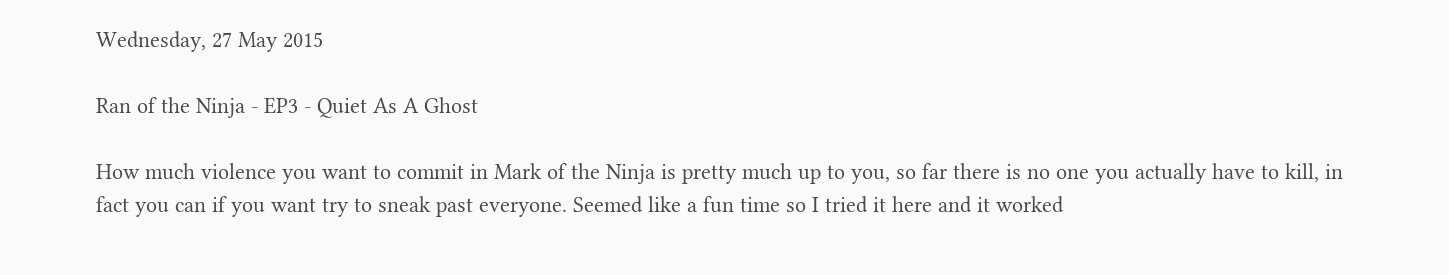Wednesday, 27 May 2015

Ran of the Ninja - EP3 - Quiet As A Ghost

How much violence you want to commit in Mark of the Ninja is pretty much up to you, so far there is no one you actually have to kill, in fact you can if you want try to sneak past everyone. Seemed like a fun time so I tried it here and it worked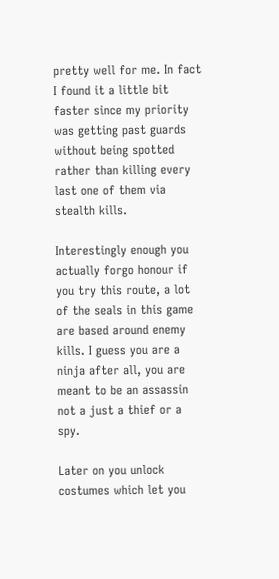pretty well for me. In fact I found it a little bit faster since my priority was getting past guards without being spotted rather than killing every last one of them via stealth kills.

Interestingly enough you actually forgo honour if you try this route, a lot of the seals in this game are based around enemy kills. I guess you are a ninja after all, you are meant to be an assassin not a just a thief or a spy.

Later on you unlock costumes which let you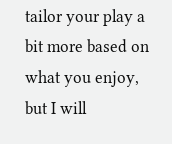tailor your play a bit more based on what you enjoy, but I will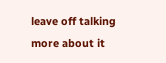leave off talking more about it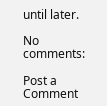until later.

No comments:

Post a Comment